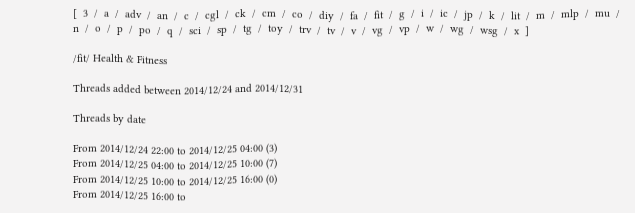[  3  /  a  /  adv  /  an  /  c  /  cgl  /  ck  /  cm  /  co  /  diy  /  fa  /  fit  /  g  /  i  /  ic  /  jp  /  k  /  lit  /  m  /  mlp  /  mu  /  n  /  o  /  p  /  po  /  q  /  sci  /  sp  /  tg  /  toy  /  trv  /  tv  /  v  /  vg  /  vp  /  w  /  wg  /  wsg  /  x  ]

/fit/ Health & Fitness

Threads added between 2014/12/24 and 2014/12/31

Threads by date

From 2014/12/24 22:00 to 2014/12/25 04:00 (3)
From 2014/12/25 04:00 to 2014/12/25 10:00 (7)
From 2014/12/25 10:00 to 2014/12/25 16:00 (0)
From 2014/12/25 16:00 to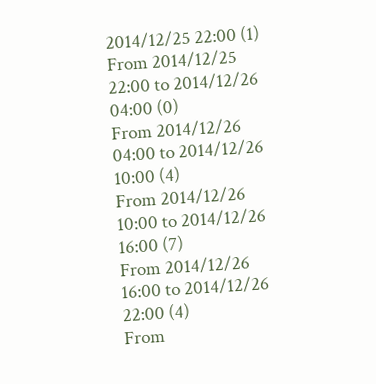2014/12/25 22:00 (1)
From 2014/12/25 22:00 to 2014/12/26 04:00 (0)
From 2014/12/26 04:00 to 2014/12/26 10:00 (4)
From 2014/12/26 10:00 to 2014/12/26 16:00 (7)
From 2014/12/26 16:00 to 2014/12/26 22:00 (4)
From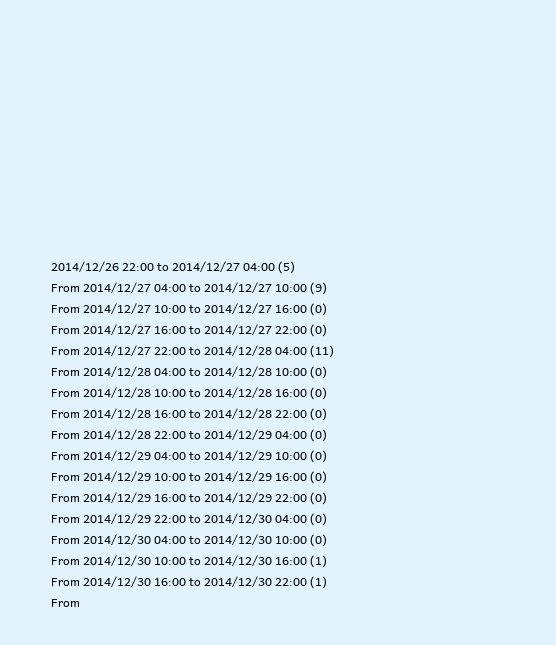2014/12/26 22:00 to 2014/12/27 04:00 (5)
From 2014/12/27 04:00 to 2014/12/27 10:00 (9)
From 2014/12/27 10:00 to 2014/12/27 16:00 (0)
From 2014/12/27 16:00 to 2014/12/27 22:00 (0)
From 2014/12/27 22:00 to 2014/12/28 04:00 (11)
From 2014/12/28 04:00 to 2014/12/28 10:00 (0)
From 2014/12/28 10:00 to 2014/12/28 16:00 (0)
From 2014/12/28 16:00 to 2014/12/28 22:00 (0)
From 2014/12/28 22:00 to 2014/12/29 04:00 (0)
From 2014/12/29 04:00 to 2014/12/29 10:00 (0)
From 2014/12/29 10:00 to 2014/12/29 16:00 (0)
From 2014/12/29 16:00 to 2014/12/29 22:00 (0)
From 2014/12/29 22:00 to 2014/12/30 04:00 (0)
From 2014/12/30 04:00 to 2014/12/30 10:00 (0)
From 2014/12/30 10:00 to 2014/12/30 16:00 (1)
From 2014/12/30 16:00 to 2014/12/30 22:00 (1)
From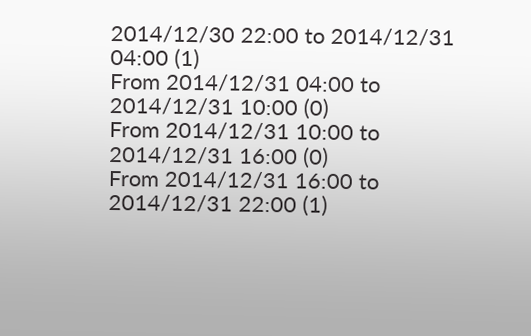2014/12/30 22:00 to 2014/12/31 04:00 (1)
From 2014/12/31 04:00 to 2014/12/31 10:00 (0)
From 2014/12/31 10:00 to 2014/12/31 16:00 (0)
From 2014/12/31 16:00 to 2014/12/31 22:00 (1)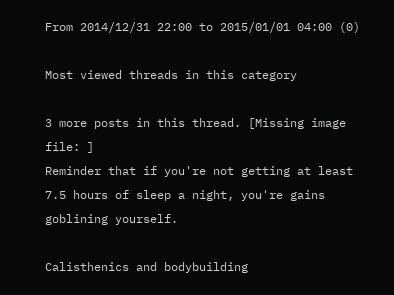From 2014/12/31 22:00 to 2015/01/01 04:00 (0)

Most viewed threads in this category

3 more posts in this thread. [Missing image file: ]
Reminder that if you're not getting at least 7.5 hours of sleep a night, you're gains goblining yourself.

Calisthenics and bodybuilding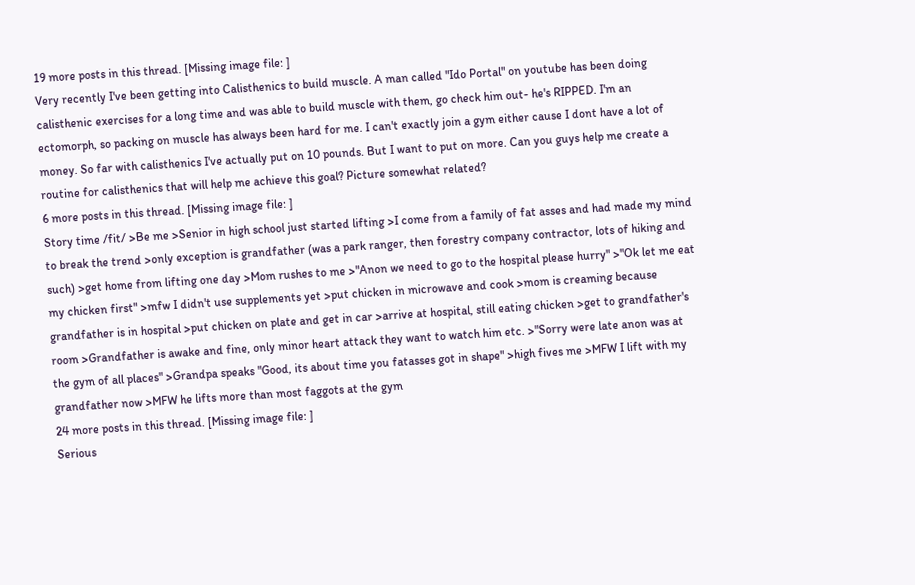19 more posts in this thread. [Missing image file: ]
Very recently I've been getting into Calisthenics to build muscle. A man called "Ido Portal" on youtube has been doing calisthenic exercises for a long time and was able to build muscle with them, go check him out- he's RIPPED. I'm an ectomorph, so packing on muscle has always been hard for me. I can't exactly join a gym either cause I dont have a lot of money. So far with calisthenics I've actually put on 10 pounds. But I want to put on more. Can you guys help me create a routine for calisthenics that will help me achieve this goal? Picture somewhat related?
6 more posts in this thread. [Missing image file: ]
Story time /fit/ >Be me >Senior in high school just started lifting >I come from a family of fat asses and had made my mind to break the trend >only exception is grandfather (was a park ranger, then forestry company contractor, lots of hiking and such) >get home from lifting one day >Mom rushes to me >"Anon we need to go to the hospital please hurry" >"Ok let me eat my chicken first" >mfw I didn't use supplements yet >put chicken in microwave and cook >mom is creaming because grandfather is in hospital >put chicken on plate and get in car >arrive at hospital, still eating chicken >get to grandfather's room >Grandfather is awake and fine, only minor heart attack they want to watch him etc. >"Sorry were late anon was at the gym of all places" >Grandpa speaks "Good, its about time you fatasses got in shape" >high fives me >MFW I lift with my grandfather now >MFW he lifts more than most faggots at the gym
24 more posts in this thread. [Missing image file: ]
Serious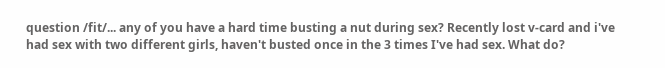question /fit/... any of you have a hard time busting a nut during sex? Recently lost v-card and i've had sex with two different girls, haven't busted once in the 3 times I've had sex. What do?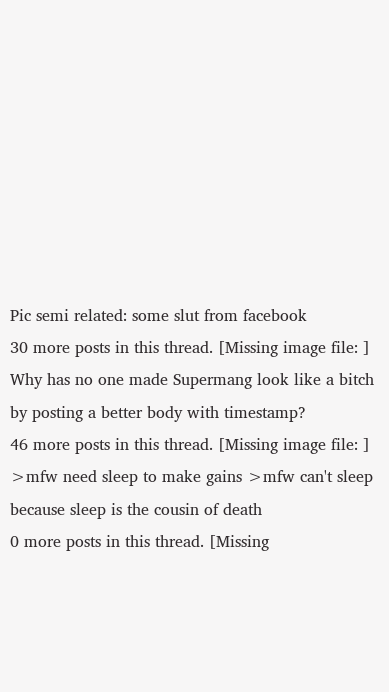Pic semi related: some slut from facebook
30 more posts in this thread. [Missing image file: ]
Why has no one made Supermang look like a bitch by posting a better body with timestamp?
46 more posts in this thread. [Missing image file: ]
>mfw need sleep to make gains >mfw can't sleep because sleep is the cousin of death
0 more posts in this thread. [Missing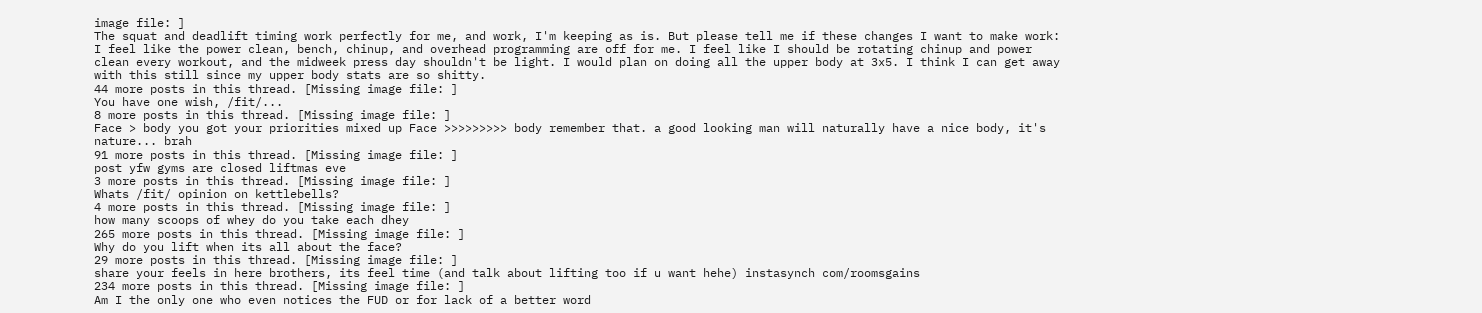image file: ]
The squat and deadlift timing work perfectly for me, and work, I'm keeping as is. But please tell me if these changes I want to make work: I feel like the power clean, bench, chinup, and overhead programming are off for me. I feel like I should be rotating chinup and power clean every workout, and the midweek press day shouldn't be light. I would plan on doing all the upper body at 3x5. I think I can get away with this still since my upper body stats are so shitty.
44 more posts in this thread. [Missing image file: ]
You have one wish, /fit/...
8 more posts in this thread. [Missing image file: ]
Face > body you got your priorities mixed up Face >>>>>>>>> body remember that. a good looking man will naturally have a nice body, it's nature... brah
91 more posts in this thread. [Missing image file: ]
post yfw gyms are closed liftmas eve
3 more posts in this thread. [Missing image file: ]
Whats /fit/ opinion on kettlebells?
4 more posts in this thread. [Missing image file: ]
how many scoops of whey do you take each dhey
265 more posts in this thread. [Missing image file: ]
Why do you lift when its all about the face?
29 more posts in this thread. [Missing image file: ]
share your feels in here brothers, its feel time (and talk about lifting too if u want hehe) instasynch com/roomsgains
234 more posts in this thread. [Missing image file: ]
Am I the only one who even notices the FUD or for lack of a better word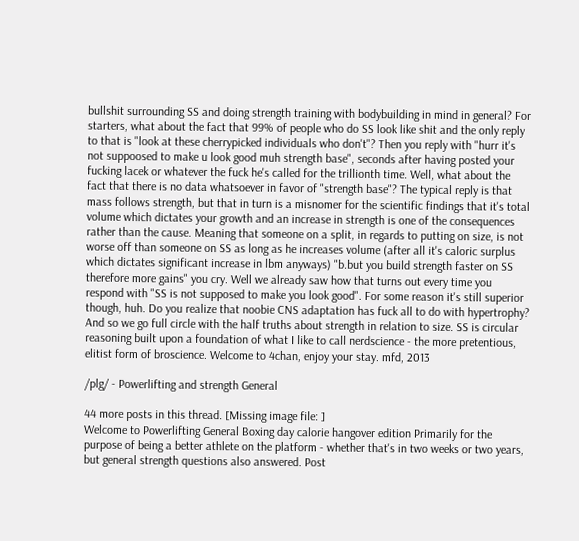bullshit surrounding SS and doing strength training with bodybuilding in mind in general? For starters, what about the fact that 99% of people who do SS look like shit and the only reply to that is "look at these cherrypicked individuals who don't"? Then you reply with "hurr it's not suppoosed to make u look good muh strength base", seconds after having posted your fucking lacek or whatever the fuck he's called for the trillionth time. Well, what about the fact that there is no data whatsoever in favor of "strength base"? The typical reply is that mass follows strength, but that in turn is a misnomer for the scientific findings that it's total volume which dictates your growth and an increase in strength is one of the consequences rather than the cause. Meaning that someone on a split, in regards to putting on size, is not worse off than someone on SS as long as he increases volume (after all it's caloric surplus which dictates significant increase in lbm anyways) "b.but you build strength faster on SS therefore more gains" you cry. Well we already saw how that turns out every time you respond with "SS is not supposed to make you look good". For some reason it's still superior though, huh. Do you realize that noobie CNS adaptation has fuck all to do with hypertrophy? And so we go full circle with the half truths about strength in relation to size. SS is circular reasoning built upon a foundation of what I like to call nerdscience - the more pretentious, elitist form of broscience. Welcome to 4chan, enjoy your stay. mfd, 2013

/plg/ - Powerlifting and strength General

44 more posts in this thread. [Missing image file: ]
Welcome to Powerlifting General Boxing day calorie hangover edition Primarily for the purpose of being a better athlete on the platform - whether that's in two weeks or two years, but general strength questions also answered. Post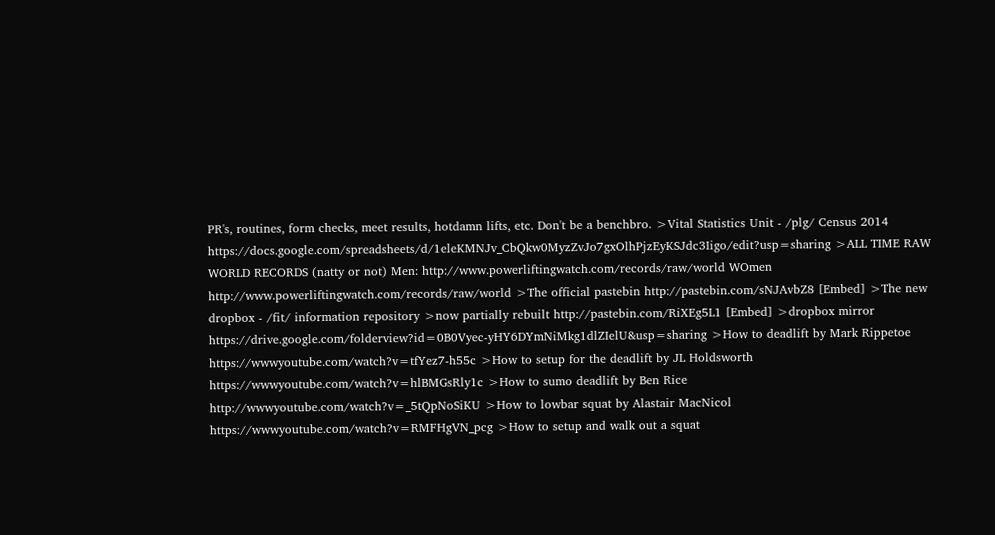PR's, routines, form checks, meet results, hotdamn lifts, etc. Don't be a benchbro. >Vital Statistics Unit - /plg/ Census 2014 https://docs.google.com/spreadsheets/d/1eleKMNJv_CbQkw0MyzZvJo7gxOlhPjzEyKSJdc3Iigo/edit?usp=sharing >ALL TIME RAW WORLD RECORDS (natty or not) Men: http://www.powerliftingwatch.com/records/raw/world WOmen http://www.powerliftingwatch.com/records/raw/world >The official pastebin http://pastebin.com/sNJAvbZ8 [Embed] >The new dropbox - /fit/ information repository >now partially rebuilt http://pastebin.com/RiXEg5L1 [Embed] >dropbox mirror https://drive.google.com/folderview?id=0B0Vyec-yHY6DYmNiMkg1dlZIelU&usp=sharing >How to deadlift by Mark Rippetoe https://wwwyoutube.com/watch?v=tfYez7-h55c >How to setup for the deadlift by JL Holdsworth https://wwwyoutube.com/watch?v=hlBMGsRly1c >How to sumo deadlift by Ben Rice http://wwwyoutube.com/watch?v=_5tQpNoSiKU >How to lowbar squat by Alastair MacNicol https://wwwyoutube.com/watch?v=RMFHgVN_pcg >How to setup and walk out a squat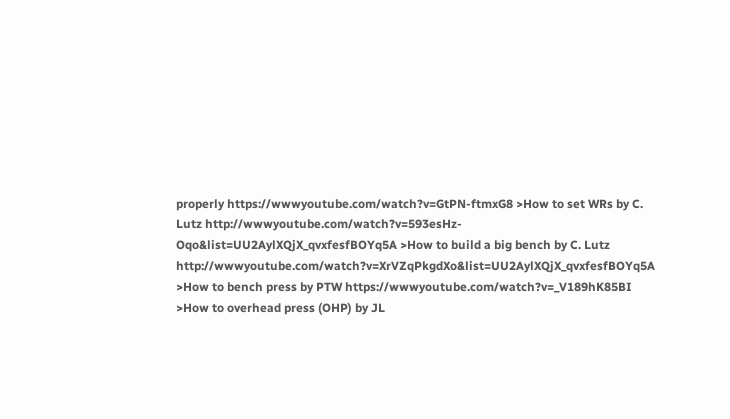properly https://wwwyoutube.com/watch?v=GtPN-ftmxG8 >How to set WRs by C. Lutz http://wwwyoutube.com/watch?v=593esHz-Oqo&list=UU2AylXQjX_qvxfesfBOYq5A >How to build a big bench by C. Lutz http://wwwyoutube.com/watch?v=XrVZqPkgdXo&list=UU2AylXQjX_qvxfesfBOYq5A >How to bench press by PTW https://wwwyoutube.com/watch?v=_V189hK85BI >How to overhead press (OHP) by JL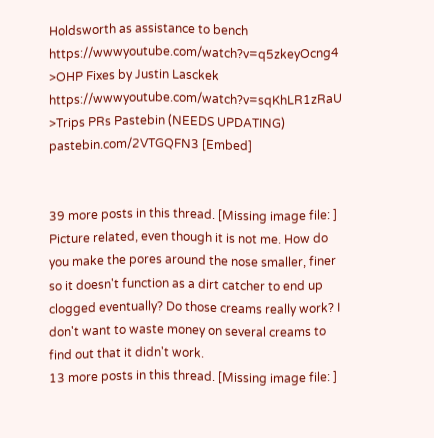Holdsworth as assistance to bench https://wwwyoutube.com/watch?v=q5zkeyOcng4 >OHP Fixes by Justin Lasckek https://wwwyoutube.com/watch?v=sqKhLR1zRaU >Trips PRs Pastebin (NEEDS UPDATING) pastebin.com/2VTGQFN3 [Embed]


39 more posts in this thread. [Missing image file: ]
Picture related, even though it is not me. How do you make the pores around the nose smaller, finer so it doesn't function as a dirt catcher to end up clogged eventually? Do those creams really work? I don't want to waste money on several creams to find out that it didn't work.
13 more posts in this thread. [Missing image file: ]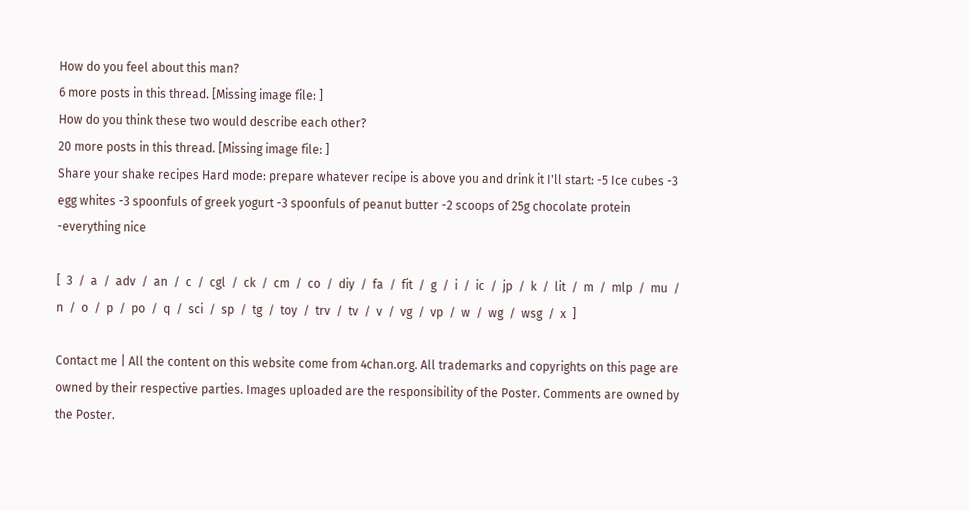How do you feel about this man?
6 more posts in this thread. [Missing image file: ]
How do you think these two would describe each other?
20 more posts in this thread. [Missing image file: ]
Share your shake recipes Hard mode: prepare whatever recipe is above you and drink it I'll start: -5 Ice cubes -3 egg whites -3 spoonfuls of greek yogurt -3 spoonfuls of peanut butter -2 scoops of 25g chocolate protein -everything nice

[  3  /  a  /  adv  /  an  /  c  /  cgl  /  ck  /  cm  /  co  /  diy  /  fa  /  fit  /  g  /  i  /  ic  /  jp  /  k  /  lit  /  m  /  mlp  /  mu  /  n  /  o  /  p  /  po  /  q  /  sci  /  sp  /  tg  /  toy  /  trv  /  tv  /  v  /  vg  /  vp  /  w  /  wg  /  wsg  /  x  ]

Contact me | All the content on this website come from 4chan.org. All trademarks and copyrights on this page are owned by their respective parties. Images uploaded are the responsibility of the Poster. Comments are owned by the Poster.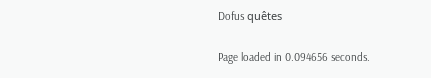Dofus quêtes

Page loaded in 0.094656 seconds.